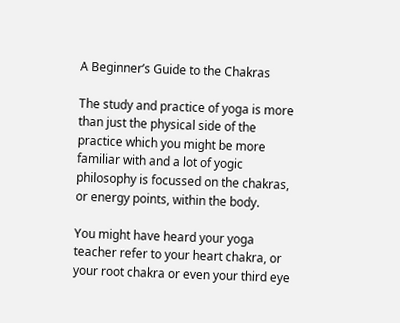A Beginner’s Guide to the Chakras

The study and practice of yoga is more than just the physical side of the practice which you might be more familiar with and a lot of yogic philosophy is focussed on the chakras, or energy points, within the body.

You might have heard your yoga teacher refer to your heart chakra, or your root chakra or even your third eye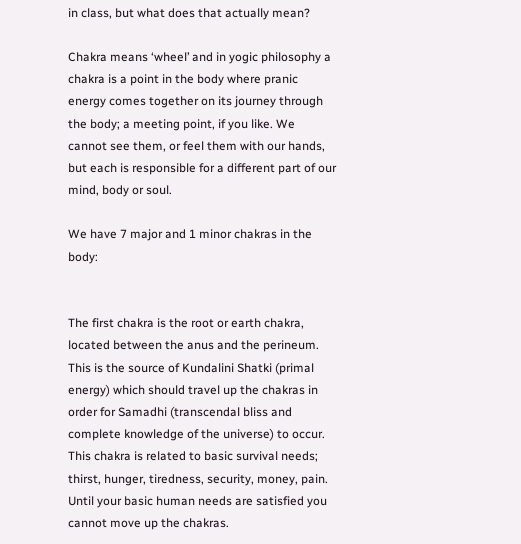in class, but what does that actually mean?

Chakra means ‘wheel’ and in yogic philosophy a chakra is a point in the body where pranic energy comes together on its journey through the body; a meeting point, if you like. We cannot see them, or feel them with our hands, but each is responsible for a different part of our mind, body or soul.

We have 7 major and 1 minor chakras in the body:


The first chakra is the root or earth chakra, located between the anus and the perineum. This is the source of Kundalini Shatki (primal energy) which should travel up the chakras in order for Samadhi (transcendal bliss and complete knowledge of the universe) to occur. This chakra is related to basic survival needs; thirst, hunger, tiredness, security, money, pain. Until your basic human needs are satisfied you cannot move up the chakras.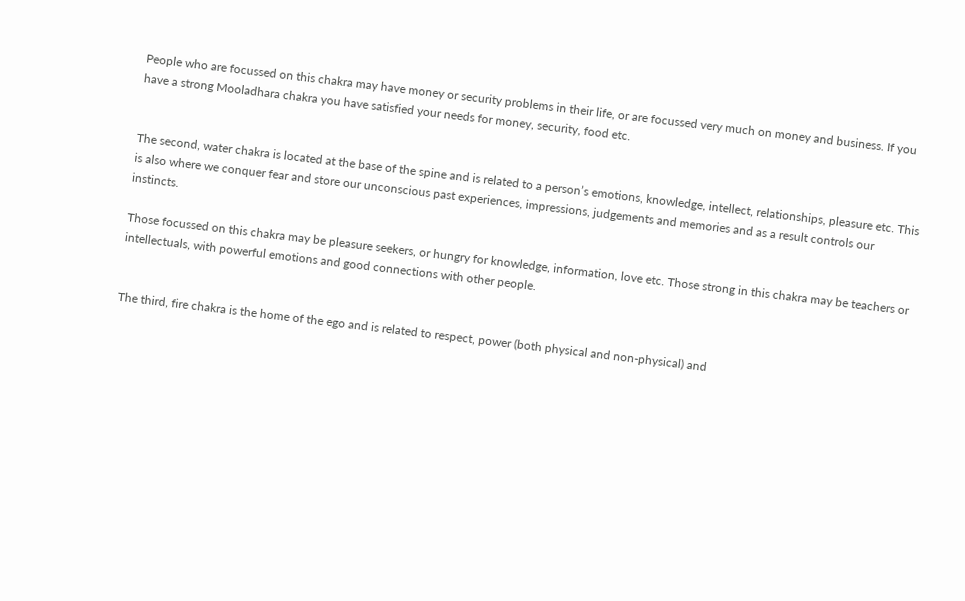People who are focussed on this chakra may have money or security problems in their life, or are focussed very much on money and business. If you have a strong Mooladhara chakra you have satisfied your needs for money, security, food etc.


The second, water chakra is located at the base of the spine and is related to a person’s emotions, knowledge, intellect, relationships, pleasure etc. This is also where we conquer fear and store our unconscious past experiences, impressions, judgements and memories and as a result controls our instincts.

Those focussed on this chakra may be pleasure seekers, or hungry for knowledge, information, love etc. Those strong in this chakra may be teachers or intellectuals, with powerful emotions and good connections with other people.


The third, fire chakra is the home of the ego and is related to respect, power (both physical and non-physical) and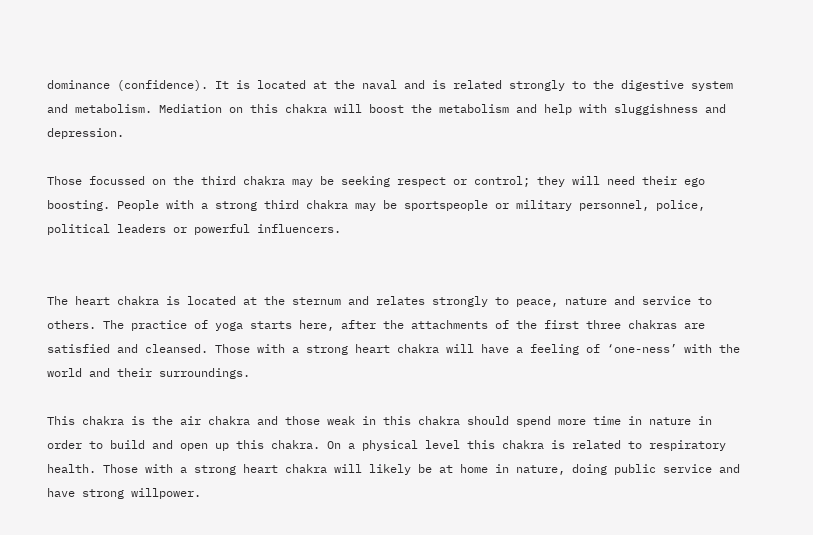dominance (confidence). It is located at the naval and is related strongly to the digestive system and metabolism. Mediation on this chakra will boost the metabolism and help with sluggishness and depression.

Those focussed on the third chakra may be seeking respect or control; they will need their ego boosting. People with a strong third chakra may be sportspeople or military personnel, police, political leaders or powerful influencers.


The heart chakra is located at the sternum and relates strongly to peace, nature and service to others. The practice of yoga starts here, after the attachments of the first three chakras are satisfied and cleansed. Those with a strong heart chakra will have a feeling of ‘one-ness’ with the world and their surroundings.

This chakra is the air chakra and those weak in this chakra should spend more time in nature in order to build and open up this chakra. On a physical level this chakra is related to respiratory health. Those with a strong heart chakra will likely be at home in nature, doing public service and have strong willpower.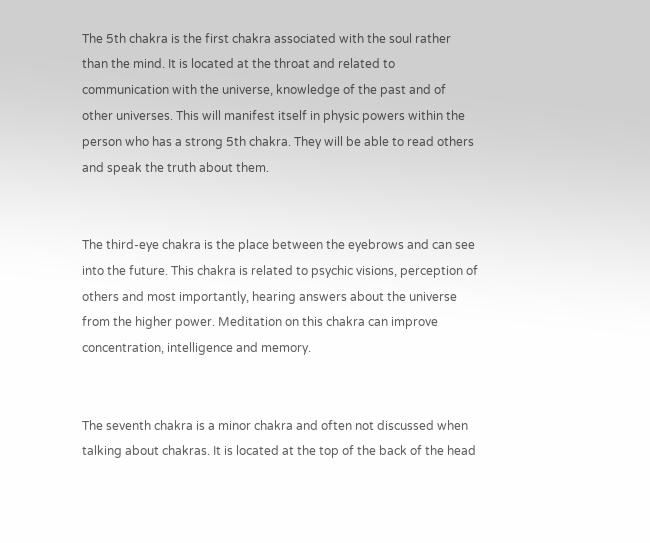The 5th chakra is the first chakra associated with the soul rather than the mind. It is located at the throat and related to communication with the universe, knowledge of the past and of other universes. This will manifest itself in physic powers within the person who has a strong 5th chakra. They will be able to read others and speak the truth about them.


The third-eye chakra is the place between the eyebrows and can see into the future. This chakra is related to psychic visions, perception of others and most importantly, hearing answers about the universe from the higher power. Meditation on this chakra can improve concentration, intelligence and memory.


The seventh chakra is a minor chakra and often not discussed when talking about chakras. It is located at the top of the back of the head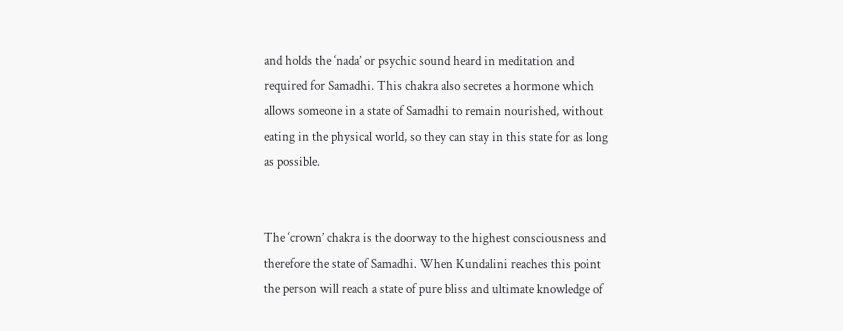and holds the ‘nada’ or psychic sound heard in meditation and required for Samadhi. This chakra also secretes a hormone which allows someone in a state of Samadhi to remain nourished, without eating in the physical world, so they can stay in this state for as long as possible.


The ‘crown’ chakra is the doorway to the highest consciousness and therefore the state of Samadhi. When Kundalini reaches this point the person will reach a state of pure bliss and ultimate knowledge of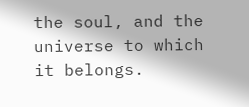the soul, and the universe to which it belongs.